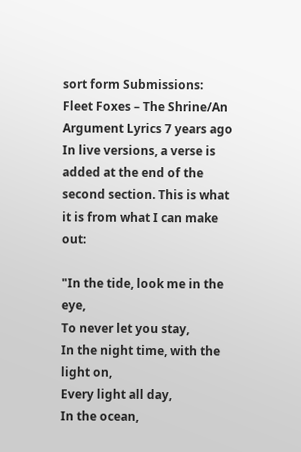sort form Submissions:
Fleet Foxes – The Shrine/An Argument Lyrics 7 years ago
In live versions, a verse is added at the end of the second section. This is what it is from what I can make out:

"In the tide, look me in the eye,
To never let you stay,
In the night time, with the light on,
Every light all day,
In the ocean,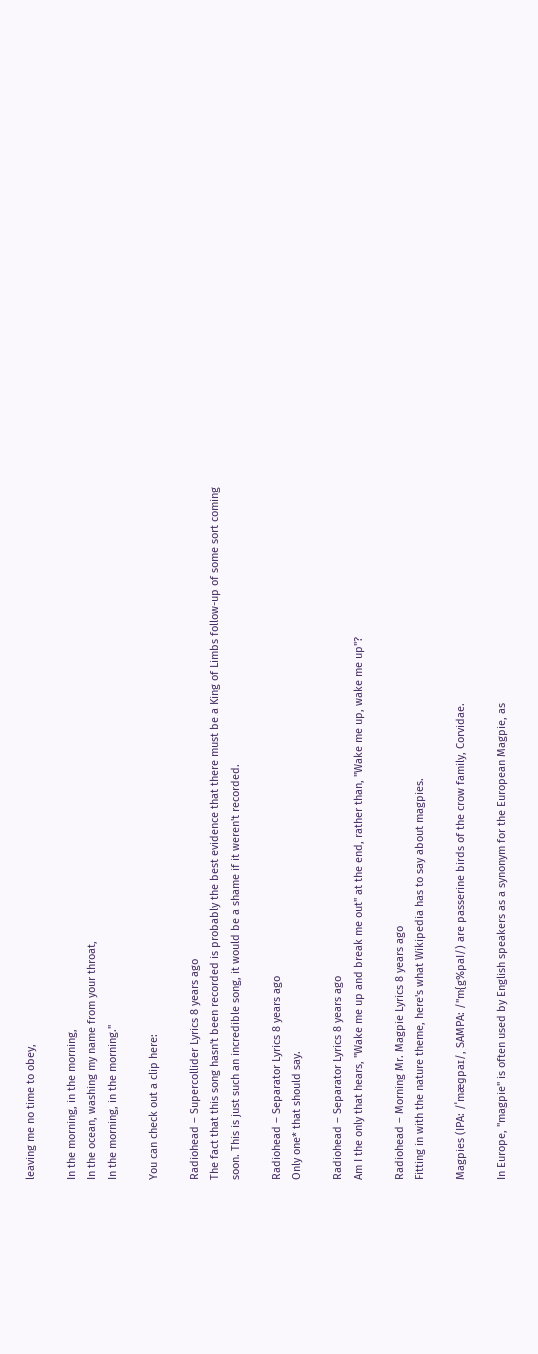leaving me no time to obey,

In the morning, in the morning,
In the ocean, washing my name from your throat,
In the morning, in the morning."

You can check out a clip here:

Radiohead – Supercollider Lyrics 8 years ago
The fact that this song hasn't been recorded is probably the best evidence that there must be a King of Limbs follow-up of some sort coming soon. This is just such an incredible song, it would be a shame if it weren't recorded.

Radiohead – Separator Lyrics 8 years ago
Only one* that should say.

Radiohead – Separator Lyrics 8 years ago
Am I the only that hears, "Wake me up and break me out" at the end, rather than, "Wake me up, wake me up"?

Radiohead – Morning Mr. Magpie Lyrics 8 years ago
Fitting in with the nature theme, here's what Wikipedia has to say about magpies.

Magpies (IPA: /ˈmæɡpaɪ/, SAMPA: /"m{g%paI/) are passerine birds of the crow family, Corvidae.

In Europe, "magpie" is often used by English speakers as a synonym for the European Magpie, as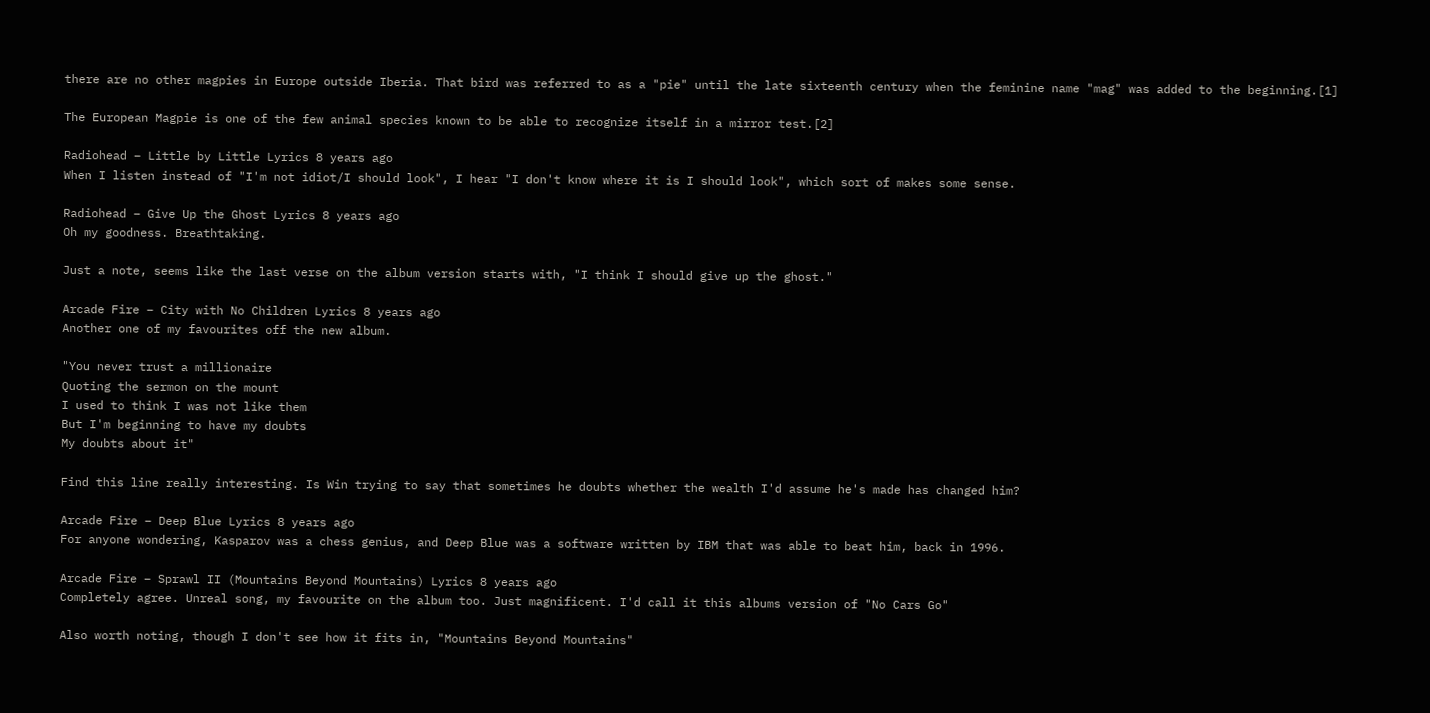there are no other magpies in Europe outside Iberia. That bird was referred to as a "pie" until the late sixteenth century when the feminine name "mag" was added to the beginning.[1]

The European Magpie is one of the few animal species known to be able to recognize itself in a mirror test.[2]

Radiohead – Little by Little Lyrics 8 years ago
When I listen instead of "I'm not idiot/I should look", I hear "I don't know where it is I should look", which sort of makes some sense.

Radiohead – Give Up the Ghost Lyrics 8 years ago
Oh my goodness. Breathtaking.

Just a note, seems like the last verse on the album version starts with, "I think I should give up the ghost."

Arcade Fire – City with No Children Lyrics 8 years ago
Another one of my favourites off the new album.

"You never trust a millionaire
Quoting the sermon on the mount
I used to think I was not like them
But I'm beginning to have my doubts
My doubts about it"

Find this line really interesting. Is Win trying to say that sometimes he doubts whether the wealth I'd assume he's made has changed him?

Arcade Fire – Deep Blue Lyrics 8 years ago
For anyone wondering, Kasparov was a chess genius, and Deep Blue was a software written by IBM that was able to beat him, back in 1996.

Arcade Fire – Sprawl II (Mountains Beyond Mountains) Lyrics 8 years ago
Completely agree. Unreal song, my favourite on the album too. Just magnificent. I'd call it this albums version of "No Cars Go"

Also worth noting, though I don't see how it fits in, "Mountains Beyond Mountains"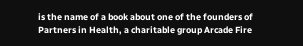is the name of a book about one of the founders of Partners in Health, a charitable group Arcade Fire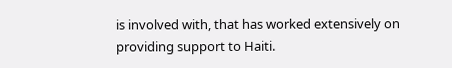is involved with, that has worked extensively on providing support to Haiti.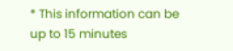* This information can be up to 15 minutes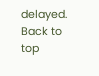delayed.
Back to top